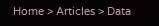Home > Articles > Data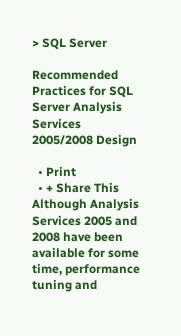> SQL Server

Recommended Practices for SQL Server Analysis Services 2005/2008 Design

  • Print
  • + Share This
Although Analysis Services 2005 and 2008 have been available for some time, performance tuning and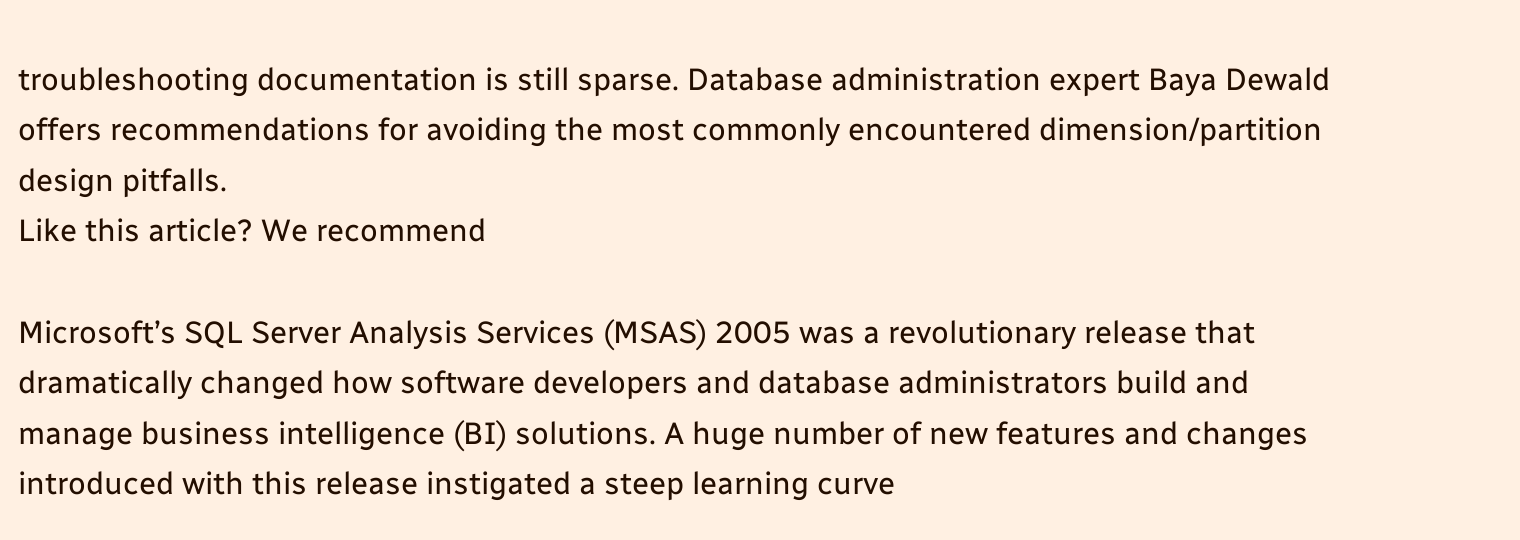troubleshooting documentation is still sparse. Database administration expert Baya Dewald offers recommendations for avoiding the most commonly encountered dimension/partition design pitfalls.
Like this article? We recommend

Microsoft’s SQL Server Analysis Services (MSAS) 2005 was a revolutionary release that dramatically changed how software developers and database administrators build and manage business intelligence (BI) solutions. A huge number of new features and changes introduced with this release instigated a steep learning curve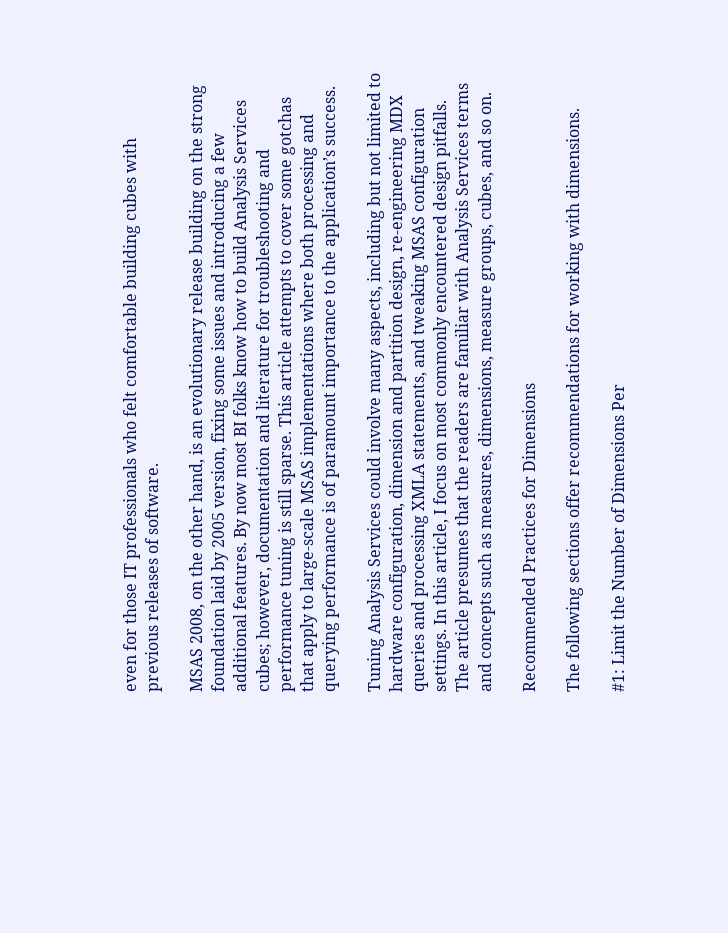even for those IT professionals who felt comfortable building cubes with previous releases of software.

MSAS 2008, on the other hand, is an evolutionary release building on the strong foundation laid by 2005 version, fixing some issues and introducing a few additional features. By now most BI folks know how to build Analysis Services cubes; however, documentation and literature for troubleshooting and performance tuning is still sparse. This article attempts to cover some gotchas that apply to large-scale MSAS implementations where both processing and querying performance is of paramount importance to the application’s success.

Tuning Analysis Services could involve many aspects, including but not limited to hardware configuration, dimension and partition design, re-engineering MDX queries and processing XMLA statements, and tweaking MSAS configuration settings. In this article, I focus on most commonly encountered design pitfalls. The article presumes that the readers are familiar with Analysis Services terms and concepts such as measures, dimensions, measure groups, cubes, and so on.

Recommended Practices for Dimensions

The following sections offer recommendations for working with dimensions.

#1: Limit the Number of Dimensions Per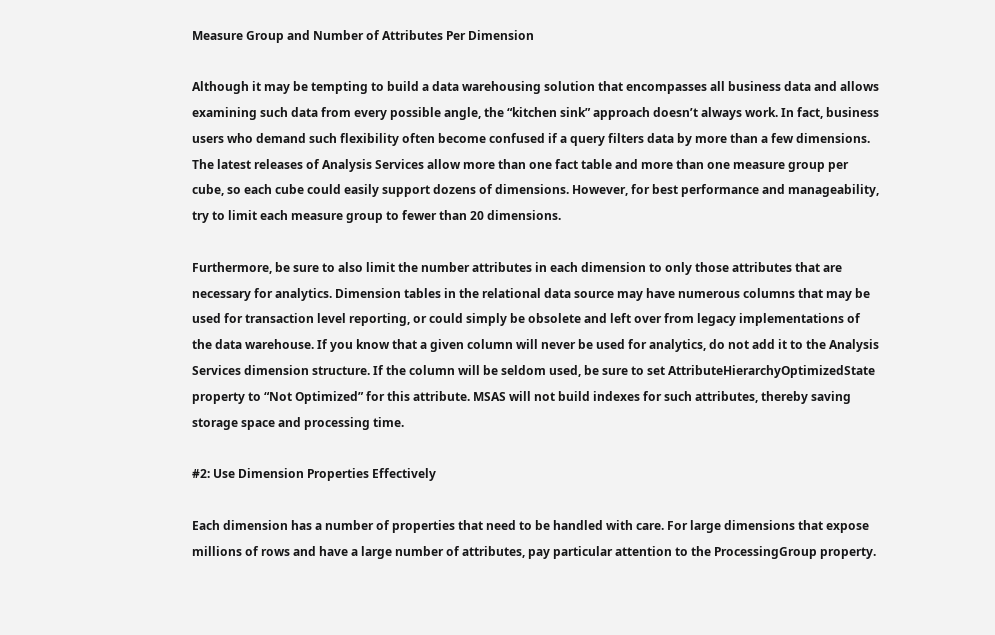Measure Group and Number of Attributes Per Dimension

Although it may be tempting to build a data warehousing solution that encompasses all business data and allows examining such data from every possible angle, the “kitchen sink” approach doesn’t always work. In fact, business users who demand such flexibility often become confused if a query filters data by more than a few dimensions. The latest releases of Analysis Services allow more than one fact table and more than one measure group per cube, so each cube could easily support dozens of dimensions. However, for best performance and manageability, try to limit each measure group to fewer than 20 dimensions.

Furthermore, be sure to also limit the number attributes in each dimension to only those attributes that are necessary for analytics. Dimension tables in the relational data source may have numerous columns that may be used for transaction level reporting, or could simply be obsolete and left over from legacy implementations of the data warehouse. If you know that a given column will never be used for analytics, do not add it to the Analysis Services dimension structure. If the column will be seldom used, be sure to set AttributeHierarchyOptimizedState property to “Not Optimized” for this attribute. MSAS will not build indexes for such attributes, thereby saving storage space and processing time.

#2: Use Dimension Properties Effectively

Each dimension has a number of properties that need to be handled with care. For large dimensions that expose millions of rows and have a large number of attributes, pay particular attention to the ProcessingGroup property.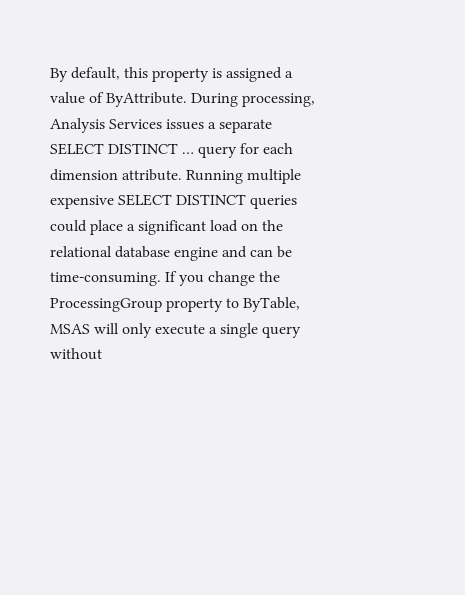By default, this property is assigned a value of ByAttribute. During processing, Analysis Services issues a separate SELECT DISTINCT … query for each dimension attribute. Running multiple expensive SELECT DISTINCT queries could place a significant load on the relational database engine and can be time-consuming. If you change the ProcessingGroup property to ByTable, MSAS will only execute a single query without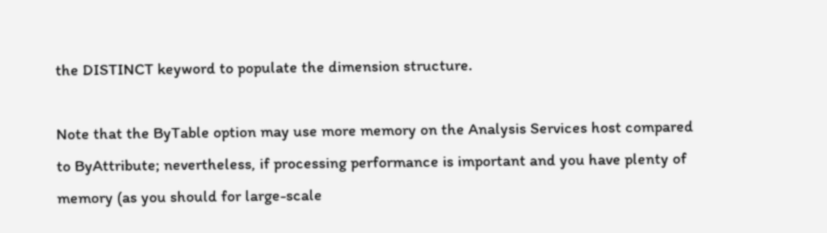the DISTINCT keyword to populate the dimension structure.

Note that the ByTable option may use more memory on the Analysis Services host compared to ByAttribute; nevertheless, if processing performance is important and you have plenty of memory (as you should for large-scale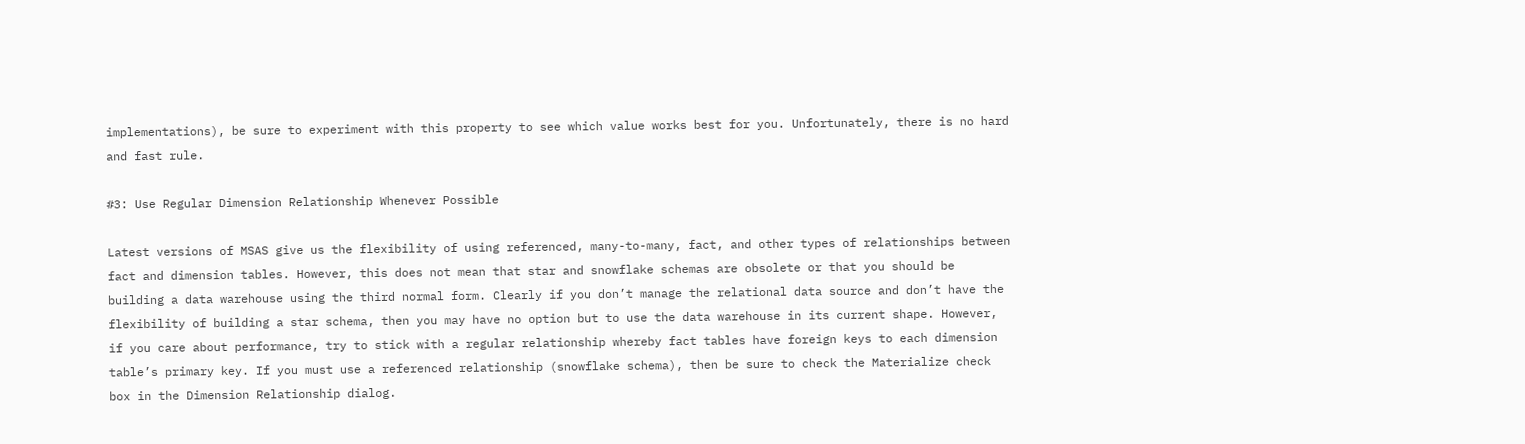implementations), be sure to experiment with this property to see which value works best for you. Unfortunately, there is no hard and fast rule.

#3: Use Regular Dimension Relationship Whenever Possible

Latest versions of MSAS give us the flexibility of using referenced, many-to-many, fact, and other types of relationships between fact and dimension tables. However, this does not mean that star and snowflake schemas are obsolete or that you should be building a data warehouse using the third normal form. Clearly if you don’t manage the relational data source and don’t have the flexibility of building a star schema, then you may have no option but to use the data warehouse in its current shape. However, if you care about performance, try to stick with a regular relationship whereby fact tables have foreign keys to each dimension table’s primary key. If you must use a referenced relationship (snowflake schema), then be sure to check the Materialize check box in the Dimension Relationship dialog.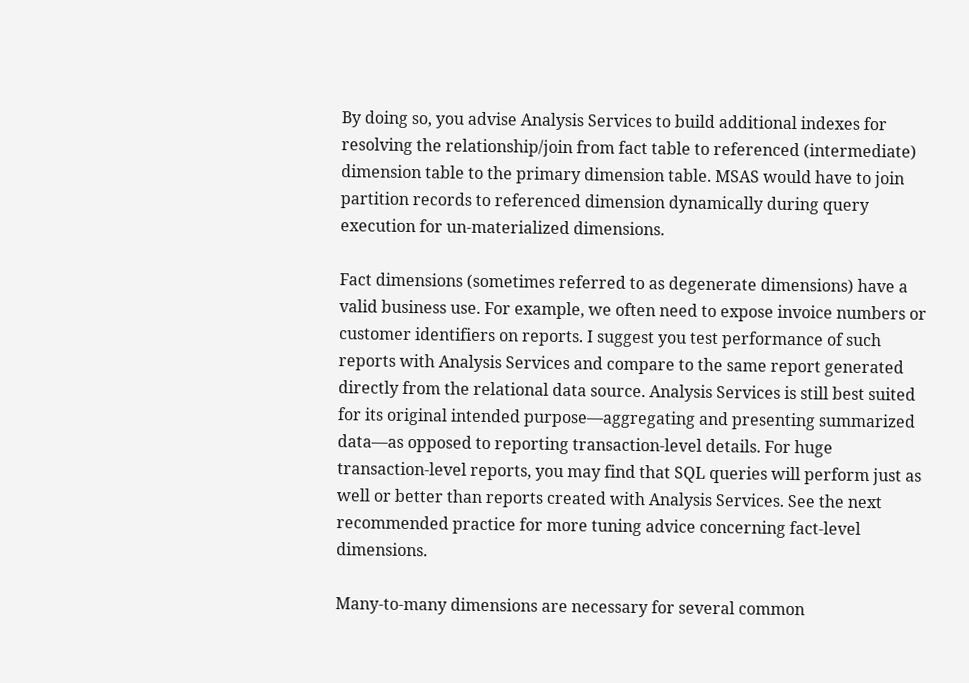By doing so, you advise Analysis Services to build additional indexes for resolving the relationship/join from fact table to referenced (intermediate) dimension table to the primary dimension table. MSAS would have to join partition records to referenced dimension dynamically during query execution for un-materialized dimensions.

Fact dimensions (sometimes referred to as degenerate dimensions) have a valid business use. For example, we often need to expose invoice numbers or customer identifiers on reports. I suggest you test performance of such reports with Analysis Services and compare to the same report generated directly from the relational data source. Analysis Services is still best suited for its original intended purpose—aggregating and presenting summarized data—as opposed to reporting transaction-level details. For huge transaction-level reports, you may find that SQL queries will perform just as well or better than reports created with Analysis Services. See the next recommended practice for more tuning advice concerning fact-level dimensions.

Many-to-many dimensions are necessary for several common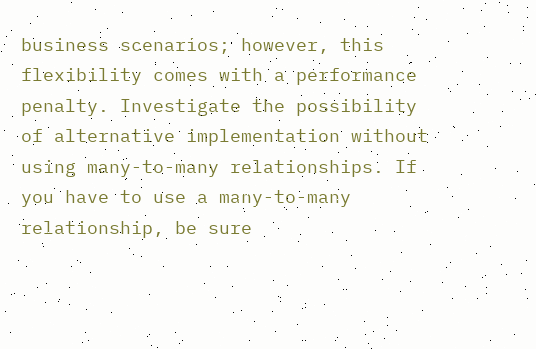business scenarios; however, this flexibility comes with a performance penalty. Investigate the possibility of alternative implementation without using many-to-many relationships. If you have to use a many-to-many relationship, be sure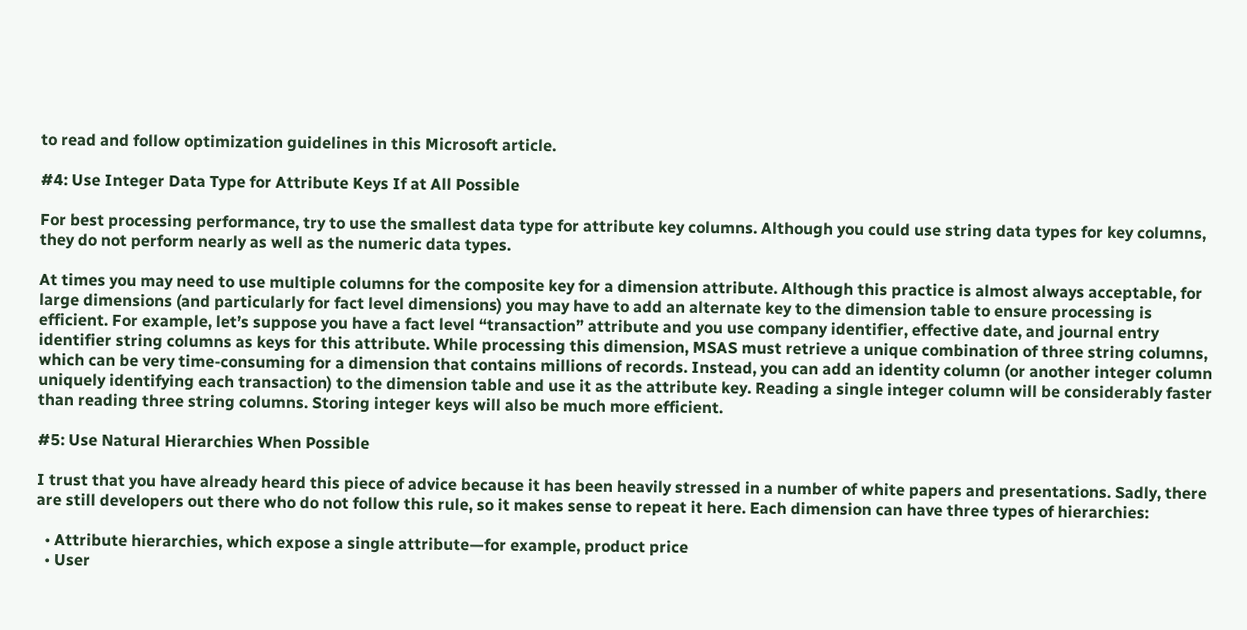to read and follow optimization guidelines in this Microsoft article.

#4: Use Integer Data Type for Attribute Keys If at All Possible

For best processing performance, try to use the smallest data type for attribute key columns. Although you could use string data types for key columns, they do not perform nearly as well as the numeric data types.

At times you may need to use multiple columns for the composite key for a dimension attribute. Although this practice is almost always acceptable, for large dimensions (and particularly for fact level dimensions) you may have to add an alternate key to the dimension table to ensure processing is efficient. For example, let’s suppose you have a fact level “transaction” attribute and you use company identifier, effective date, and journal entry identifier string columns as keys for this attribute. While processing this dimension, MSAS must retrieve a unique combination of three string columns, which can be very time-consuming for a dimension that contains millions of records. Instead, you can add an identity column (or another integer column uniquely identifying each transaction) to the dimension table and use it as the attribute key. Reading a single integer column will be considerably faster than reading three string columns. Storing integer keys will also be much more efficient.

#5: Use Natural Hierarchies When Possible

I trust that you have already heard this piece of advice because it has been heavily stressed in a number of white papers and presentations. Sadly, there are still developers out there who do not follow this rule, so it makes sense to repeat it here. Each dimension can have three types of hierarchies:

  • Attribute hierarchies, which expose a single attribute—for example, product price
  • User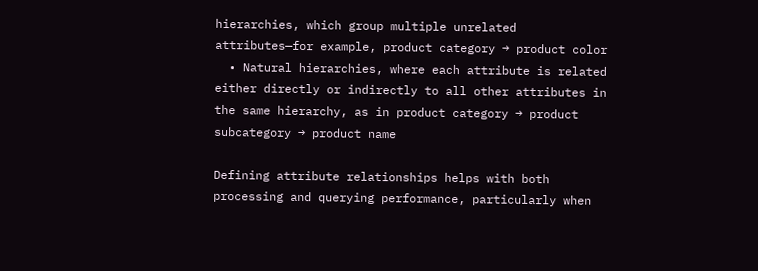hierarchies, which group multiple unrelated attributes—for example, product category → product color
  • Natural hierarchies, where each attribute is related either directly or indirectly to all other attributes in the same hierarchy, as in product category → product subcategory → product name

Defining attribute relationships helps with both processing and querying performance, particularly when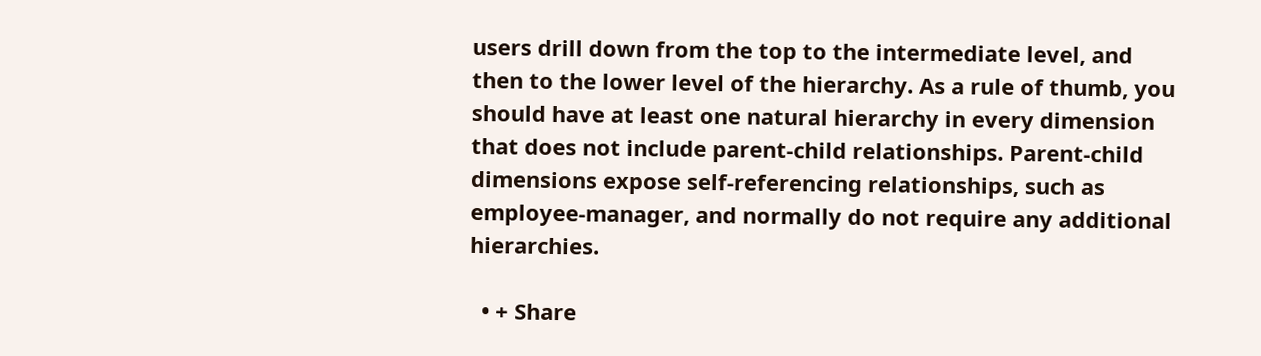users drill down from the top to the intermediate level, and then to the lower level of the hierarchy. As a rule of thumb, you should have at least one natural hierarchy in every dimension that does not include parent-child relationships. Parent-child dimensions expose self-referencing relationships, such as employee-manager, and normally do not require any additional hierarchies.

  • + Share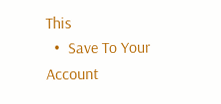This
  •  Save To Your Account